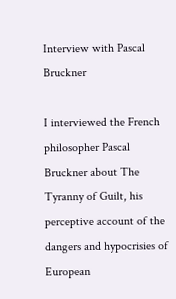Interview with Pascal Bruckner

I interviewed the French philosopher Pascal Bruckner about The Tyranny of Guilt, his perceptive account of the dangers and hypocrisies of European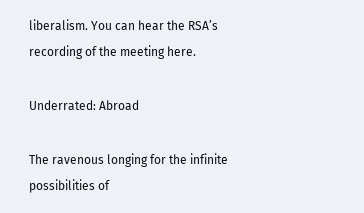liberalism. You can hear the RSA’s recording of the meeting here.

Underrated: Abroad

The ravenous longing for the infinite possibilities of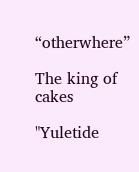“otherwhere”

The king of cakes

"Yuletide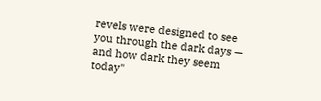revels were designed to see you through the dark days — and how dark they seem today"